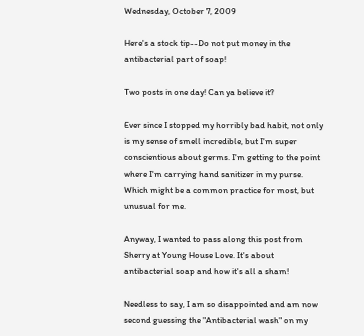Wednesday, October 7, 2009

Here's a stock tip--Do not put money in the antibacterial part of soap!

Two posts in one day! Can ya believe it?

Ever since I stopped my horribly bad habit, not only is my sense of smell incredible, but I'm super conscientious about germs. I'm getting to the point where I'm carrying hand sanitizer in my purse. Which might be a common practice for most, but unusual for me.

Anyway, I wanted to pass along this post from Sherry at Young House Love. It's about antibacterial soap and how it's all a sham!

Needless to say, I am so disappointed and am now second guessing the "Antibacterial wash" on my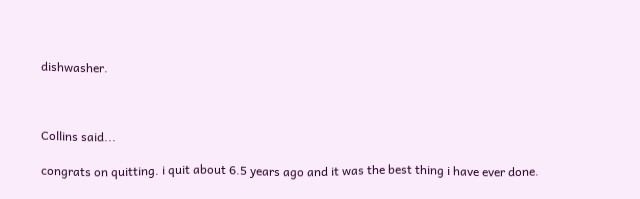dishwasher.



Collins said...

congrats on quitting. i quit about 6.5 years ago and it was the best thing i have ever done.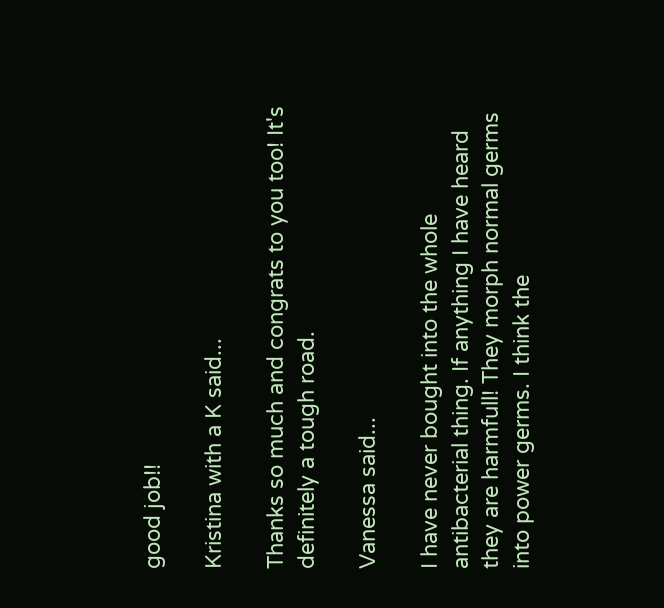good job!!

Kristina with a K said...

Thanks so much and congrats to you too! It's definitely a tough road.

Vanessa said...

I have never bought into the whole antibacterial thing. If anything I have heard they are harmfull! They morph normal germs into power germs. I think the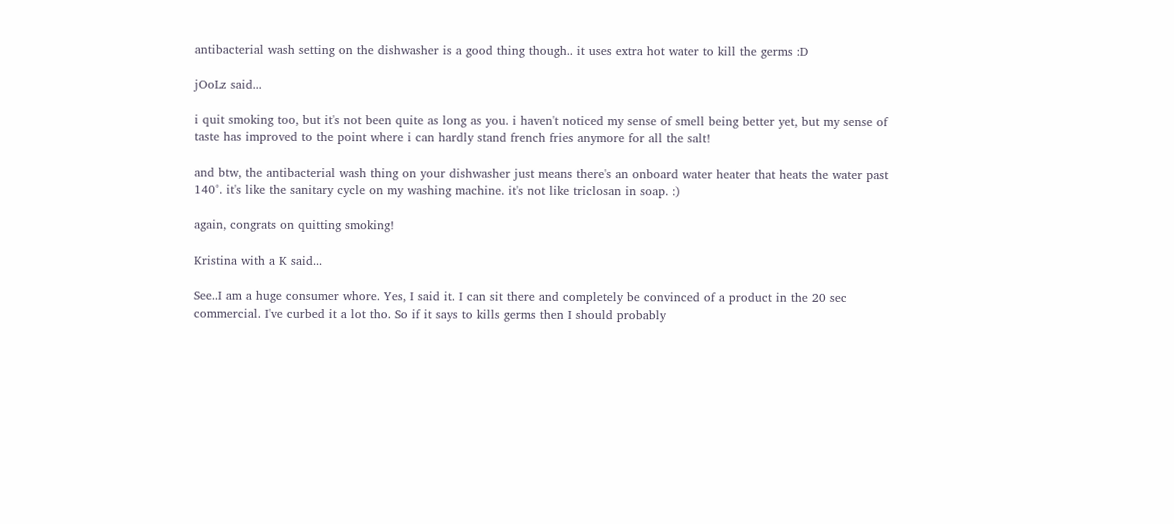antibacterial wash setting on the dishwasher is a good thing though.. it uses extra hot water to kill the germs :D

jOoLz said...

i quit smoking too, but it's not been quite as long as you. i haven't noticed my sense of smell being better yet, but my sense of taste has improved to the point where i can hardly stand french fries anymore for all the salt!

and btw, the antibacterial wash thing on your dishwasher just means there's an onboard water heater that heats the water past 140°. it's like the sanitary cycle on my washing machine. it's not like triclosan in soap. :)

again, congrats on quitting smoking!

Kristina with a K said...

See..I am a huge consumer whore. Yes, I said it. I can sit there and completely be convinced of a product in the 20 sec commercial. I've curbed it a lot tho. So if it says to kills germs then I should probably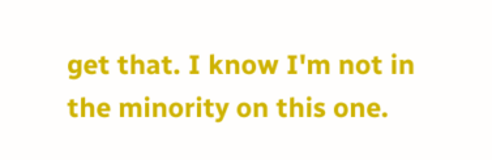get that. I know I'm not in the minority on this one.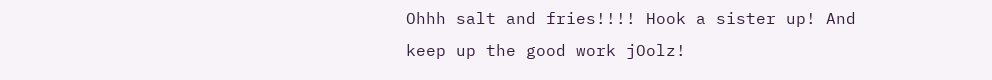Ohhh salt and fries!!!! Hook a sister up! And keep up the good work jOolz!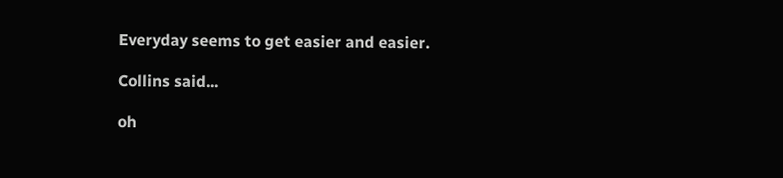Everyday seems to get easier and easier.

Collins said...

oh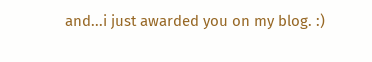and...i just awarded you on my blog. :)